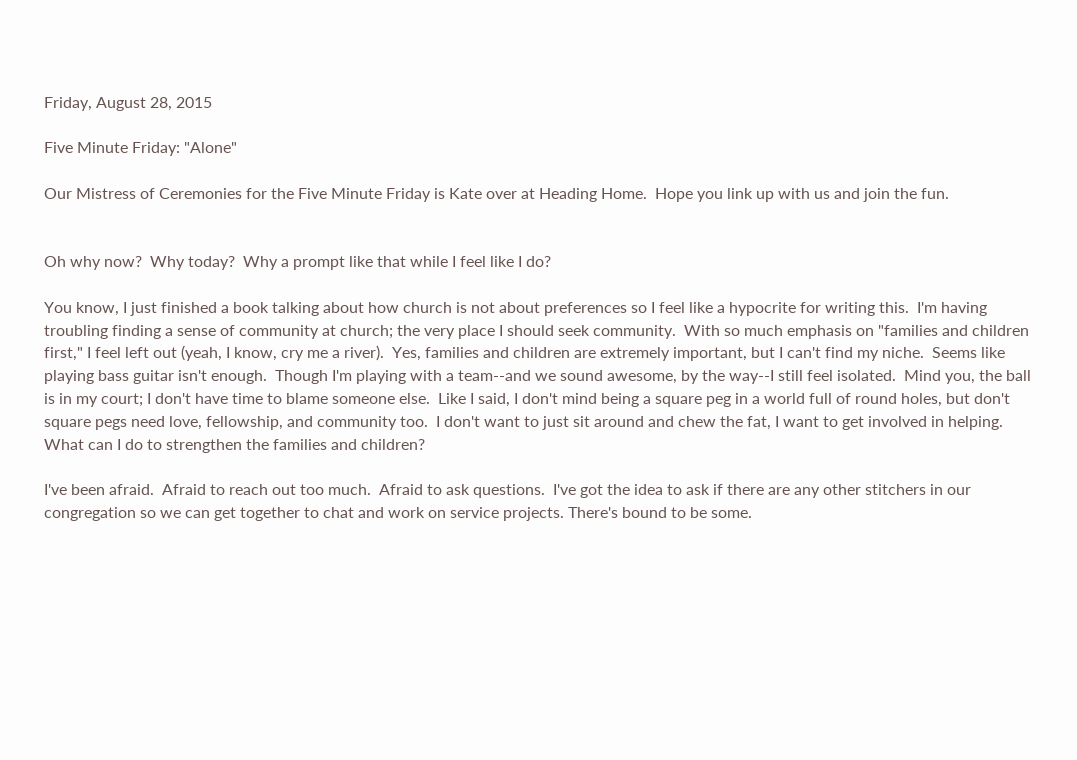Friday, August 28, 2015

Five Minute Friday: "Alone"

Our Mistress of Ceremonies for the Five Minute Friday is Kate over at Heading Home.  Hope you link up with us and join the fun.


Oh why now?  Why today?  Why a prompt like that while I feel like I do?

You know, I just finished a book talking about how church is not about preferences so I feel like a hypocrite for writing this.  I'm having troubling finding a sense of community at church; the very place I should seek community.  With so much emphasis on "families and children first," I feel left out (yeah, I know, cry me a river).  Yes, families and children are extremely important, but I can't find my niche.  Seems like playing bass guitar isn't enough.  Though I'm playing with a team--and we sound awesome, by the way--I still feel isolated.  Mind you, the ball is in my court; I don't have time to blame someone else.  Like I said, I don't mind being a square peg in a world full of round holes, but don't square pegs need love, fellowship, and community too.  I don't want to just sit around and chew the fat, I want to get involved in helping.  What can I do to strengthen the families and children?

I've been afraid.  Afraid to reach out too much.  Afraid to ask questions.  I've got the idea to ask if there are any other stitchers in our congregation so we can get together to chat and work on service projects. There's bound to be some.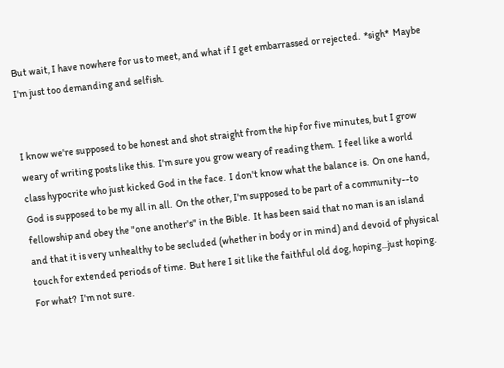But wait, I have nowhere for us to meet, and what if I get embarrassed or rejected.  *sigh*  Maybe I'm just too demanding and selfish.


I know we're supposed to be honest and shot straight from the hip for five minutes, but I grow weary of writing posts like this.  I'm sure you grow weary of reading them.  I feel like a world class hypocrite who just kicked God in the face.  I don't know what the balance is.  On one hand, God is supposed to be my all in all.  On the other, I'm supposed to be part of a community--to fellowship and obey the "one another's" in the Bible.  It has been said that no man is an island and that it is very unhealthy to be secluded (whether in body or in mind) and devoid of physical touch for extended periods of time.  But here I sit like the faithful old dog, hoping...just hoping.  For what?  I'm not sure.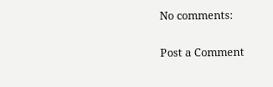No comments:

Post a Comment